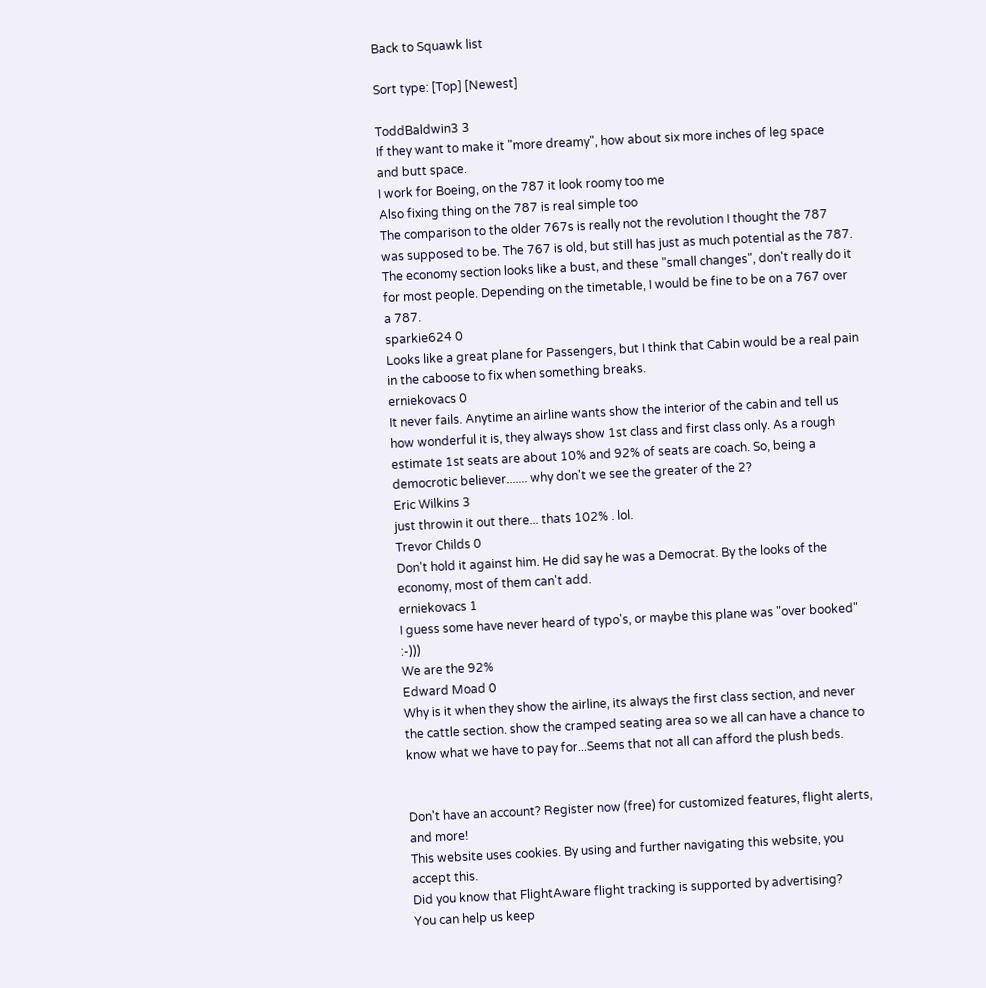Back to Squawk list

Sort type: [Top] [Newest]

ToddBaldwin3 3
If they want to make it "more dreamy", how about six more inches of leg space and butt space.
I work for Boeing, on the 787 it look roomy too me
Also fixing thing on the 787 is real simple too
The comparison to the older 767s is really not the revolution I thought the 787 was supposed to be. The 767 is old, but still has just as much potential as the 787. The economy section looks like a bust, and these "small changes", don't really do it for most people. Depending on the timetable, I would be fine to be on a 767 over a 787.
sparkie624 0
Looks like a great plane for Passengers, but I think that Cabin would be a real pain in the caboose to fix when something breaks.
erniekovacs 0
It never fails. Anytime an airline wants show the interior of the cabin and tell us how wonderful it is, they always show 1st class and first class only. As a rough estimate 1st seats are about 10% and 92% of seats are coach. So, being a democrotic believer....... why don't we see the greater of the 2?
Eric Wilkins 3
just throwin it out there... thats 102% . lol.
Trevor Childs 0
Don't hold it against him. He did say he was a Democrat. By the looks of the economy, most of them can't add.
erniekovacs 1
I guess some have never heard of typo's, or maybe this plane was "over booked" :-)))
We are the 92%
Edward Moad 0
Why is it when they show the airline, its always the first class section, and never the cattle section. show the cramped seating area so we all can have a chance to know what we have to pay for...Seems that not all can afford the plush beds.


Don't have an account? Register now (free) for customized features, flight alerts, and more!
This website uses cookies. By using and further navigating this website, you accept this.
Did you know that FlightAware flight tracking is supported by advertising?
You can help us keep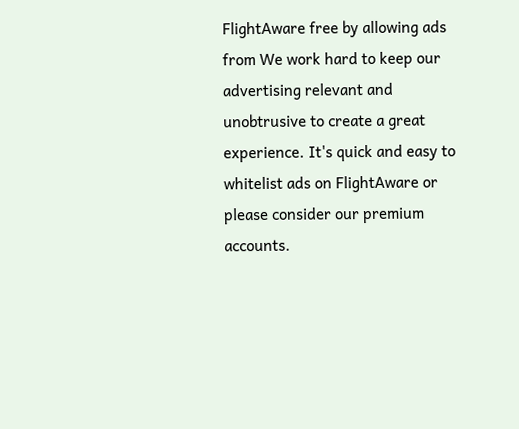FlightAware free by allowing ads from We work hard to keep our advertising relevant and unobtrusive to create a great experience. It's quick and easy to whitelist ads on FlightAware or please consider our premium accounts.